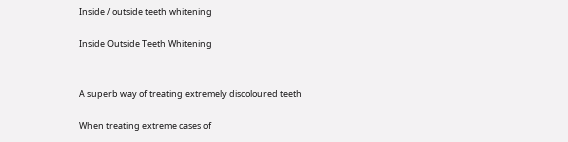Inside / outside teeth whitening

Inside Outside Teeth Whitening


A superb way of treating extremely discoloured teeth

When treating extreme cases of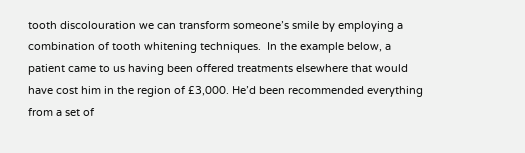tooth discolouration we can transform someone’s smile by employing a combination of tooth whitening techniques.  In the example below, a patient came to us having been offered treatments elsewhere that would have cost him in the region of £3,000. He’d been recommended everything from a set of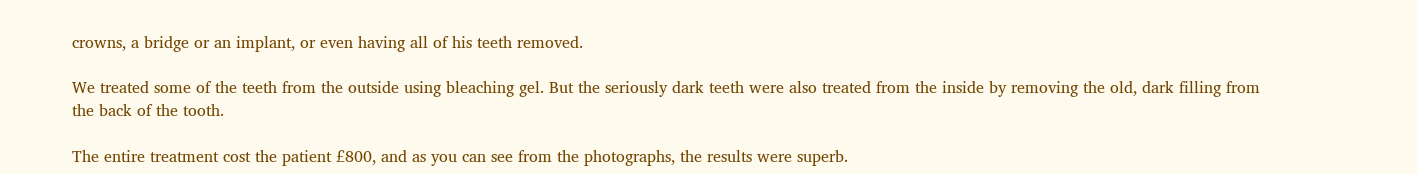crowns, a bridge or an implant, or even having all of his teeth removed.

We treated some of the teeth from the outside using bleaching gel. But the seriously dark teeth were also treated from the inside by removing the old, dark filling from the back of the tooth.

The entire treatment cost the patient £800, and as you can see from the photographs, the results were superb.